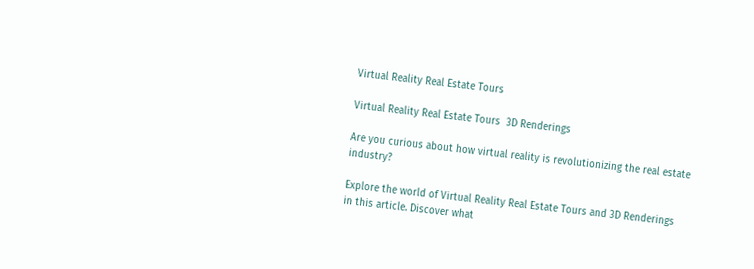Virtual Reality Real Estate Tours

Virtual Reality Real Estate Tours  3D Renderings

Are you curious about how virtual reality is revolutionizing the real estate industry?

Explore the world of Virtual Reality Real Estate Tours and 3D Renderings in this article. Discover what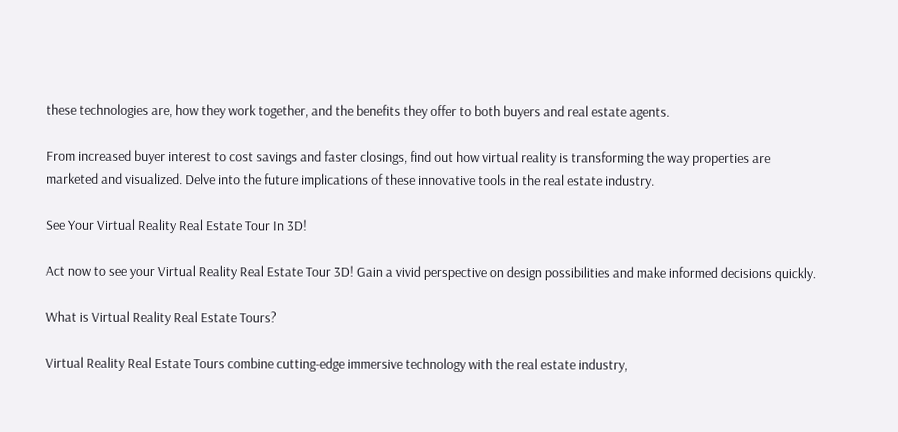these technologies are, how they work together, and the benefits they offer to both buyers and real estate agents.

From increased buyer interest to cost savings and faster closings, find out how virtual reality is transforming the way properties are marketed and visualized. Delve into the future implications of these innovative tools in the real estate industry.

See Your Virtual Reality Real Estate Tour In 3D!

Act now to see your Virtual Reality Real Estate Tour 3D! Gain a vivid perspective on design possibilities and make informed decisions quickly.

What is Virtual Reality Real Estate Tours?

Virtual Reality Real Estate Tours combine cutting-edge immersive technology with the real estate industry,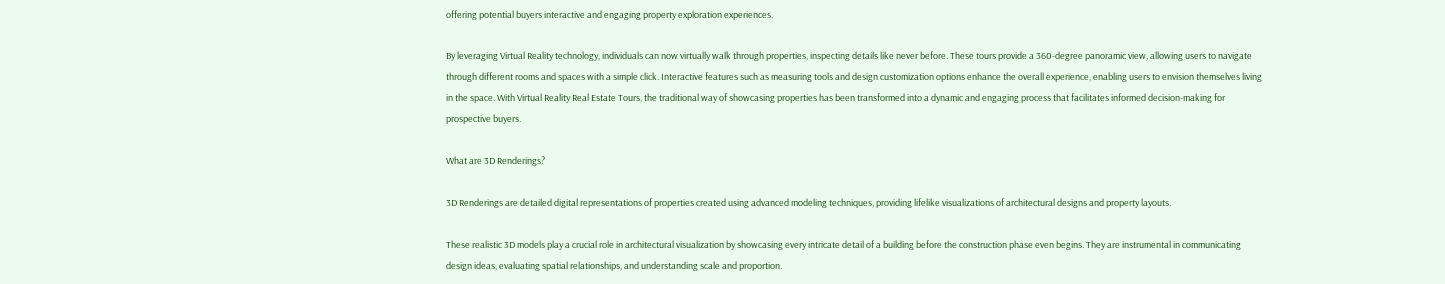offering potential buyers interactive and engaging property exploration experiences.

By leveraging Virtual Reality technology, individuals can now virtually walk through properties, inspecting details like never before. These tours provide a 360-degree panoramic view, allowing users to navigate through different rooms and spaces with a simple click. Interactive features such as measuring tools and design customization options enhance the overall experience, enabling users to envision themselves living in the space. With Virtual Reality Real Estate Tours, the traditional way of showcasing properties has been transformed into a dynamic and engaging process that facilitates informed decision-making for prospective buyers.

What are 3D Renderings?

3D Renderings are detailed digital representations of properties created using advanced modeling techniques, providing lifelike visualizations of architectural designs and property layouts.

These realistic 3D models play a crucial role in architectural visualization by showcasing every intricate detail of a building before the construction phase even begins. They are instrumental in communicating design ideas, evaluating spatial relationships, and understanding scale and proportion.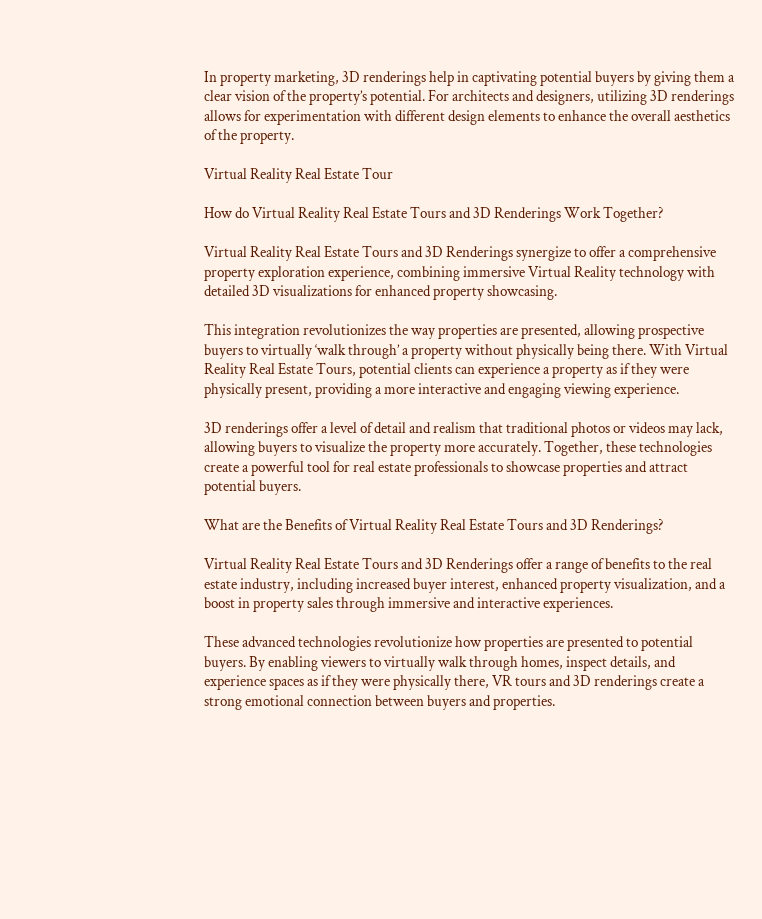In property marketing, 3D renderings help in captivating potential buyers by giving them a clear vision of the property’s potential. For architects and designers, utilizing 3D renderings allows for experimentation with different design elements to enhance the overall aesthetics of the property.

Virtual Reality Real Estate Tour

How do Virtual Reality Real Estate Tours and 3D Renderings Work Together?

Virtual Reality Real Estate Tours and 3D Renderings synergize to offer a comprehensive property exploration experience, combining immersive Virtual Reality technology with detailed 3D visualizations for enhanced property showcasing.

This integration revolutionizes the way properties are presented, allowing prospective buyers to virtually ‘walk through’ a property without physically being there. With Virtual Reality Real Estate Tours, potential clients can experience a property as if they were physically present, providing a more interactive and engaging viewing experience.

3D renderings offer a level of detail and realism that traditional photos or videos may lack, allowing buyers to visualize the property more accurately. Together, these technologies create a powerful tool for real estate professionals to showcase properties and attract potential buyers.

What are the Benefits of Virtual Reality Real Estate Tours and 3D Renderings?

Virtual Reality Real Estate Tours and 3D Renderings offer a range of benefits to the real estate industry, including increased buyer interest, enhanced property visualization, and a boost in property sales through immersive and interactive experiences.

These advanced technologies revolutionize how properties are presented to potential buyers. By enabling viewers to virtually walk through homes, inspect details, and experience spaces as if they were physically there, VR tours and 3D renderings create a strong emotional connection between buyers and properties.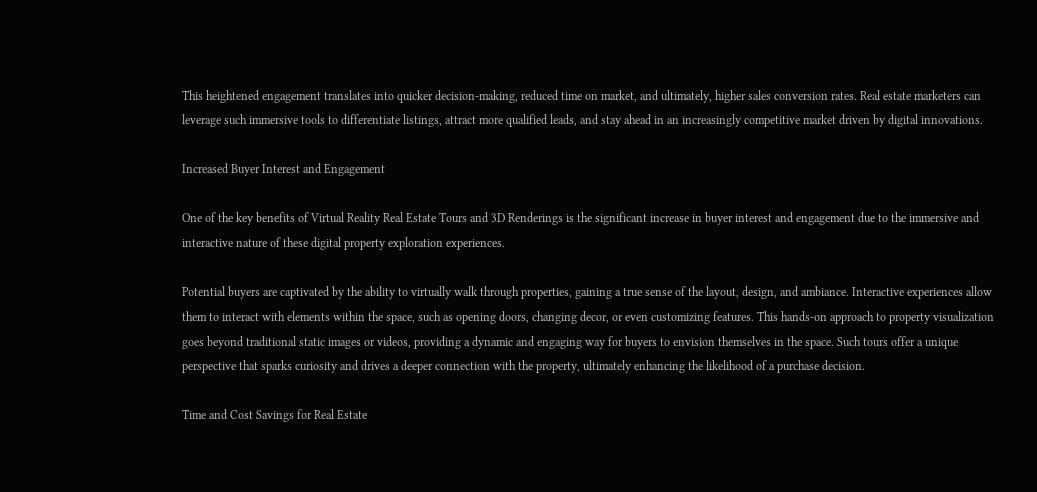This heightened engagement translates into quicker decision-making, reduced time on market, and ultimately, higher sales conversion rates. Real estate marketers can leverage such immersive tools to differentiate listings, attract more qualified leads, and stay ahead in an increasingly competitive market driven by digital innovations.

Increased Buyer Interest and Engagement

One of the key benefits of Virtual Reality Real Estate Tours and 3D Renderings is the significant increase in buyer interest and engagement due to the immersive and interactive nature of these digital property exploration experiences.

Potential buyers are captivated by the ability to virtually walk through properties, gaining a true sense of the layout, design, and ambiance. Interactive experiences allow them to interact with elements within the space, such as opening doors, changing decor, or even customizing features. This hands-on approach to property visualization goes beyond traditional static images or videos, providing a dynamic and engaging way for buyers to envision themselves in the space. Such tours offer a unique perspective that sparks curiosity and drives a deeper connection with the property, ultimately enhancing the likelihood of a purchase decision.

Time and Cost Savings for Real Estate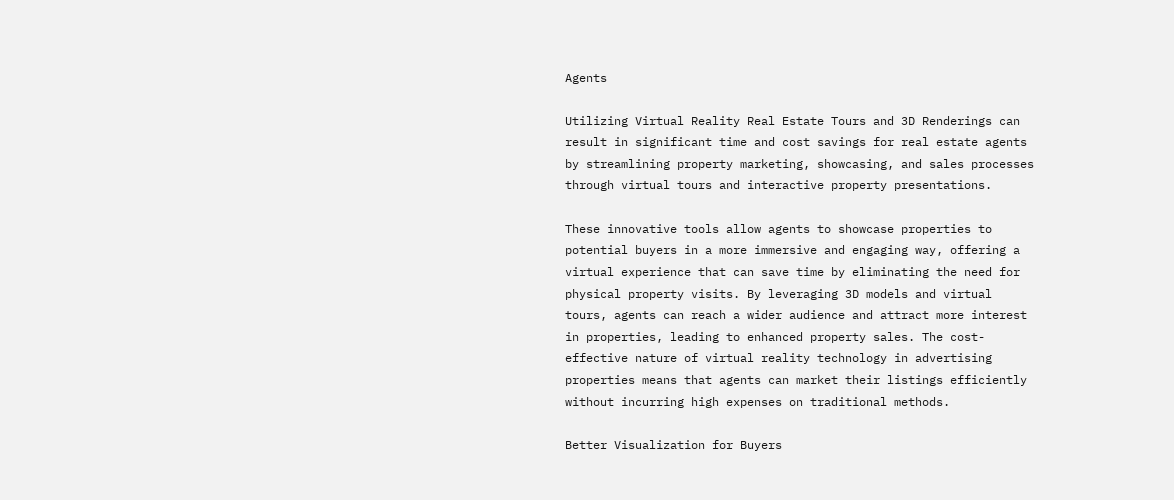Agents

Utilizing Virtual Reality Real Estate Tours and 3D Renderings can result in significant time and cost savings for real estate agents by streamlining property marketing, showcasing, and sales processes through virtual tours and interactive property presentations.

These innovative tools allow agents to showcase properties to potential buyers in a more immersive and engaging way, offering a virtual experience that can save time by eliminating the need for physical property visits. By leveraging 3D models and virtual tours, agents can reach a wider audience and attract more interest in properties, leading to enhanced property sales. The cost-effective nature of virtual reality technology in advertising properties means that agents can market their listings efficiently without incurring high expenses on traditional methods.

Better Visualization for Buyers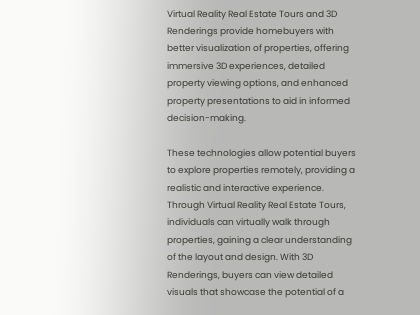Virtual Reality Real Estate Tours and 3D Renderings provide homebuyers with better visualization of properties, offering immersive 3D experiences, detailed property viewing options, and enhanced property presentations to aid in informed decision-making.

These technologies allow potential buyers to explore properties remotely, providing a realistic and interactive experience. Through Virtual Reality Real Estate Tours, individuals can virtually walk through properties, gaining a clear understanding of the layout and design. With 3D Renderings, buyers can view detailed visuals that showcase the potential of a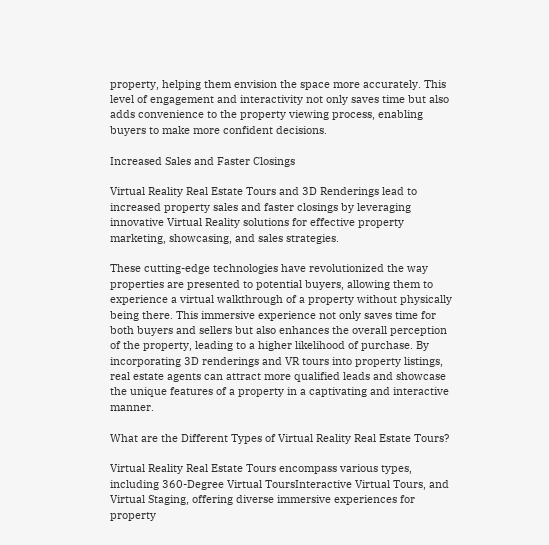property, helping them envision the space more accurately. This level of engagement and interactivity not only saves time but also adds convenience to the property viewing process, enabling buyers to make more confident decisions.

Increased Sales and Faster Closings

Virtual Reality Real Estate Tours and 3D Renderings lead to increased property sales and faster closings by leveraging innovative Virtual Reality solutions for effective property marketing, showcasing, and sales strategies.

These cutting-edge technologies have revolutionized the way properties are presented to potential buyers, allowing them to experience a virtual walkthrough of a property without physically being there. This immersive experience not only saves time for both buyers and sellers but also enhances the overall perception of the property, leading to a higher likelihood of purchase. By incorporating 3D renderings and VR tours into property listings, real estate agents can attract more qualified leads and showcase the unique features of a property in a captivating and interactive manner.

What are the Different Types of Virtual Reality Real Estate Tours?

Virtual Reality Real Estate Tours encompass various types, including 360-Degree Virtual ToursInteractive Virtual Tours, and Virtual Staging, offering diverse immersive experiences for property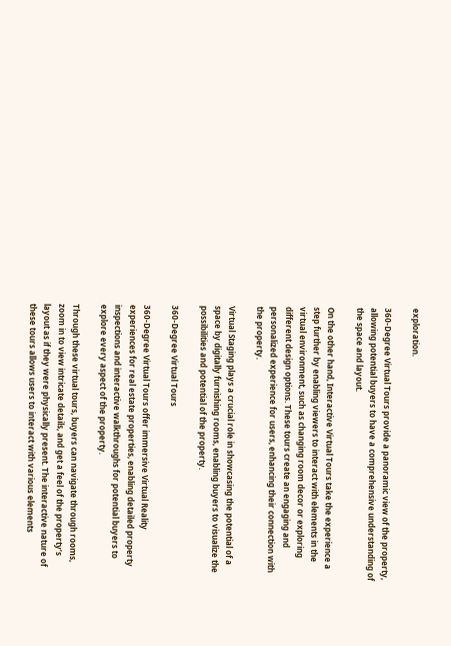exploration.

360-Degree Virtual Tours provide a panoramic view of the property, allowing potential buyers to have a comprehensive understanding of the space and layout.

On the other hand, Interactive Virtual Tours take the experience a step further by enabling viewers to interact with elements in the virtual environment, such as changing room decor or exploring different design options. These tours create an engaging and personalized experience for users, enhancing their connection with the property.

Virtual Staging plays a crucial role in showcasing the potential of a space by digitally furnishing rooms, enabling buyers to visualize the possibilities and potential of the property.

360-Degree Virtual Tours

360-Degree Virtual Tours offer immersive Virtual Reality experiences for real estate properties, enabling detailed property inspections and interactive walkthroughs for potential buyers to explore every aspect of the property.

Through these virtual tours, buyers can navigate through rooms, zoom in to view intricate details, and get a feel of the property’s layout as if they were physically present. The interactive nature of these tours allows users to interact with various elements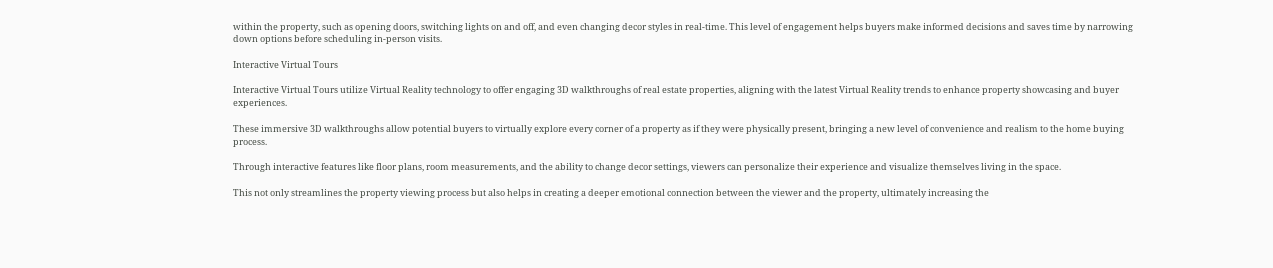within the property, such as opening doors, switching lights on and off, and even changing decor styles in real-time. This level of engagement helps buyers make informed decisions and saves time by narrowing down options before scheduling in-person visits.

Interactive Virtual Tours

Interactive Virtual Tours utilize Virtual Reality technology to offer engaging 3D walkthroughs of real estate properties, aligning with the latest Virtual Reality trends to enhance property showcasing and buyer experiences.

These immersive 3D walkthroughs allow potential buyers to virtually explore every corner of a property as if they were physically present, bringing a new level of convenience and realism to the home buying process.

Through interactive features like floor plans, room measurements, and the ability to change decor settings, viewers can personalize their experience and visualize themselves living in the space.

This not only streamlines the property viewing process but also helps in creating a deeper emotional connection between the viewer and the property, ultimately increasing the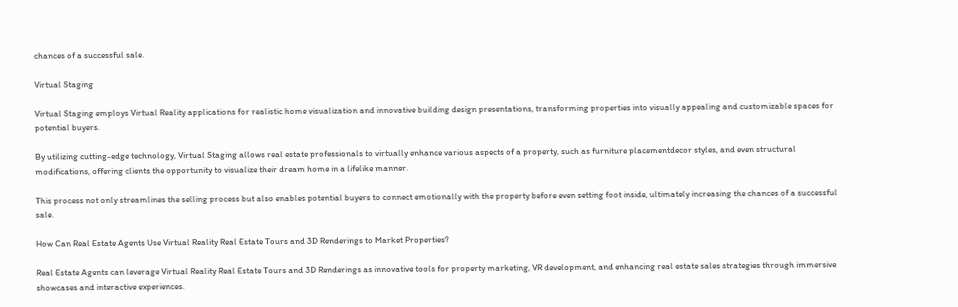chances of a successful sale.

Virtual Staging

Virtual Staging employs Virtual Reality applications for realistic home visualization and innovative building design presentations, transforming properties into visually appealing and customizable spaces for potential buyers.

By utilizing cutting-edge technology, Virtual Staging allows real estate professionals to virtually enhance various aspects of a property, such as furniture placementdecor styles, and even structural modifications, offering clients the opportunity to visualize their dream home in a lifelike manner.

This process not only streamlines the selling process but also enables potential buyers to connect emotionally with the property before even setting foot inside, ultimately increasing the chances of a successful sale.

How Can Real Estate Agents Use Virtual Reality Real Estate Tours and 3D Renderings to Market Properties?

Real Estate Agents can leverage Virtual Reality Real Estate Tours and 3D Renderings as innovative tools for property marketing, VR development, and enhancing real estate sales strategies through immersive showcases and interactive experiences.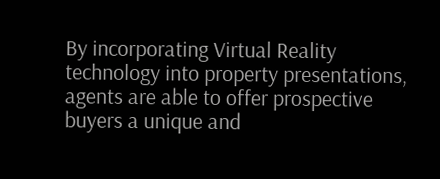By incorporating Virtual Reality technology into property presentations, agents are able to offer prospective buyers a unique and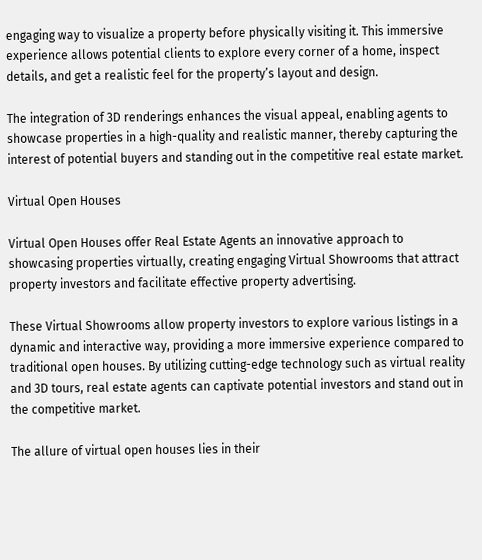engaging way to visualize a property before physically visiting it. This immersive experience allows potential clients to explore every corner of a home, inspect details, and get a realistic feel for the property’s layout and design.

The integration of 3D renderings enhances the visual appeal, enabling agents to showcase properties in a high-quality and realistic manner, thereby capturing the interest of potential buyers and standing out in the competitive real estate market.

Virtual Open Houses

Virtual Open Houses offer Real Estate Agents an innovative approach to showcasing properties virtually, creating engaging Virtual Showrooms that attract property investors and facilitate effective property advertising.

These Virtual Showrooms allow property investors to explore various listings in a dynamic and interactive way, providing a more immersive experience compared to traditional open houses. By utilizing cutting-edge technology such as virtual reality and 3D tours, real estate agents can captivate potential investors and stand out in the competitive market.

The allure of virtual open houses lies in their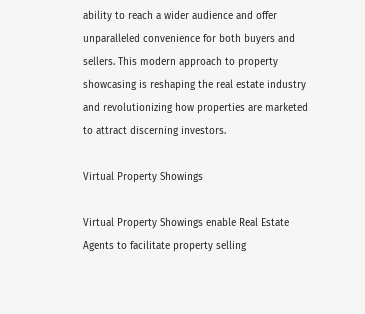ability to reach a wider audience and offer unparalleled convenience for both buyers and sellers. This modern approach to property showcasing is reshaping the real estate industry and revolutionizing how properties are marketed to attract discerning investors.

Virtual Property Showings

Virtual Property Showings enable Real Estate Agents to facilitate property selling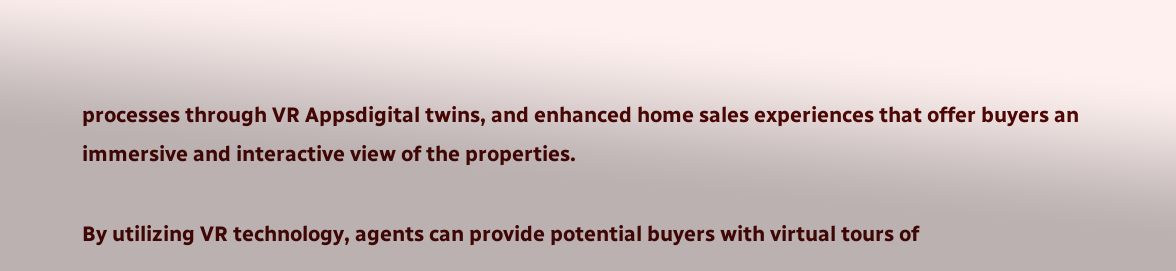processes through VR Appsdigital twins, and enhanced home sales experiences that offer buyers an immersive and interactive view of the properties.

By utilizing VR technology, agents can provide potential buyers with virtual tours of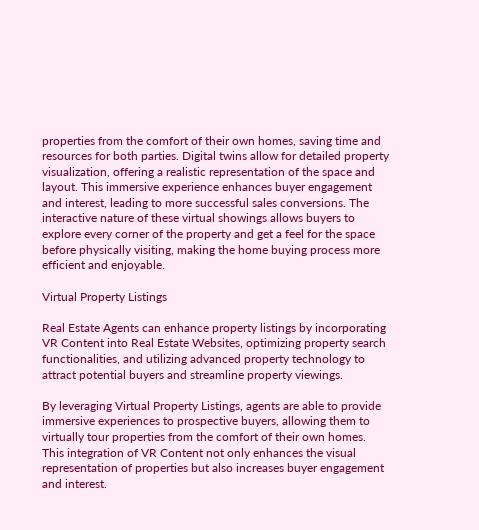properties from the comfort of their own homes, saving time and resources for both parties. Digital twins allow for detailed property visualization, offering a realistic representation of the space and layout. This immersive experience enhances buyer engagement and interest, leading to more successful sales conversions. The interactive nature of these virtual showings allows buyers to explore every corner of the property and get a feel for the space before physically visiting, making the home buying process more efficient and enjoyable.

Virtual Property Listings

Real Estate Agents can enhance property listings by incorporating VR Content into Real Estate Websites, optimizing property search functionalities, and utilizing advanced property technology to attract potential buyers and streamline property viewings.

By leveraging Virtual Property Listings, agents are able to provide immersive experiences to prospective buyers, allowing them to virtually tour properties from the comfort of their own homes. This integration of VR Content not only enhances the visual representation of properties but also increases buyer engagement and interest.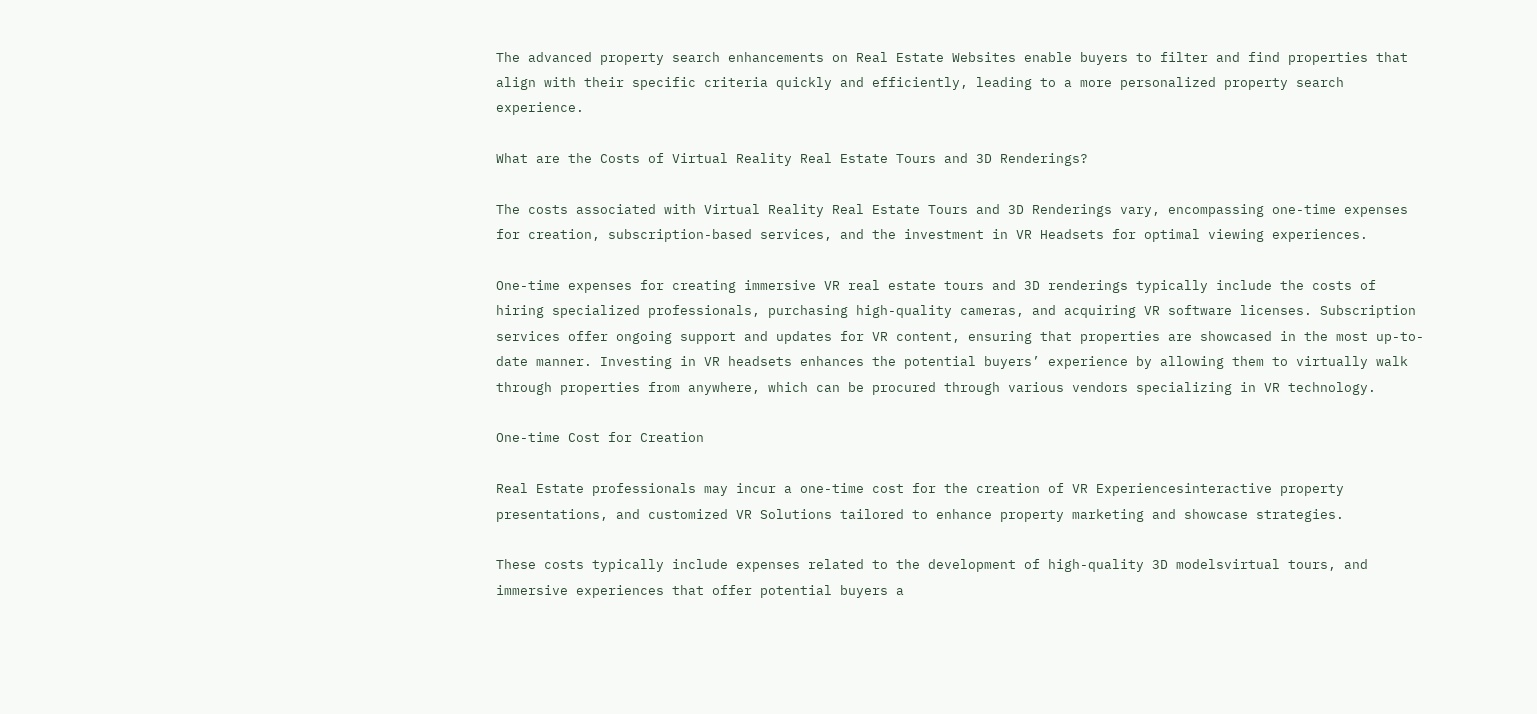The advanced property search enhancements on Real Estate Websites enable buyers to filter and find properties that align with their specific criteria quickly and efficiently, leading to a more personalized property search experience.

What are the Costs of Virtual Reality Real Estate Tours and 3D Renderings?

The costs associated with Virtual Reality Real Estate Tours and 3D Renderings vary, encompassing one-time expenses for creation, subscription-based services, and the investment in VR Headsets for optimal viewing experiences.

One-time expenses for creating immersive VR real estate tours and 3D renderings typically include the costs of hiring specialized professionals, purchasing high-quality cameras, and acquiring VR software licenses. Subscription services offer ongoing support and updates for VR content, ensuring that properties are showcased in the most up-to-date manner. Investing in VR headsets enhances the potential buyers’ experience by allowing them to virtually walk through properties from anywhere, which can be procured through various vendors specializing in VR technology.

One-time Cost for Creation

Real Estate professionals may incur a one-time cost for the creation of VR Experiencesinteractive property presentations, and customized VR Solutions tailored to enhance property marketing and showcase strategies.

These costs typically include expenses related to the development of high-quality 3D modelsvirtual tours, and immersive experiences that offer potential buyers a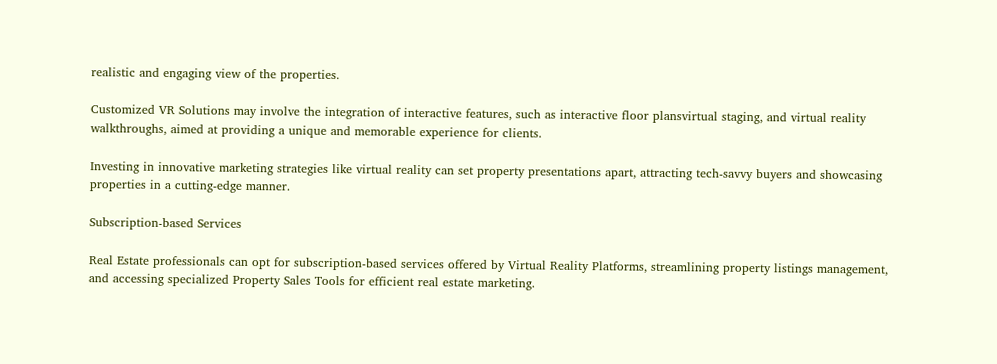realistic and engaging view of the properties.

Customized VR Solutions may involve the integration of interactive features, such as interactive floor plansvirtual staging, and virtual reality walkthroughs, aimed at providing a unique and memorable experience for clients.

Investing in innovative marketing strategies like virtual reality can set property presentations apart, attracting tech-savvy buyers and showcasing properties in a cutting-edge manner.

Subscription-based Services

Real Estate professionals can opt for subscription-based services offered by Virtual Reality Platforms, streamlining property listings management, and accessing specialized Property Sales Tools for efficient real estate marketing.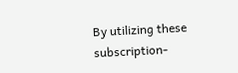By utilizing these subscription-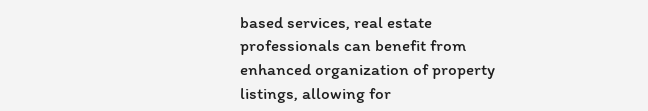based services, real estate professionals can benefit from enhanced organization of property listings, allowing for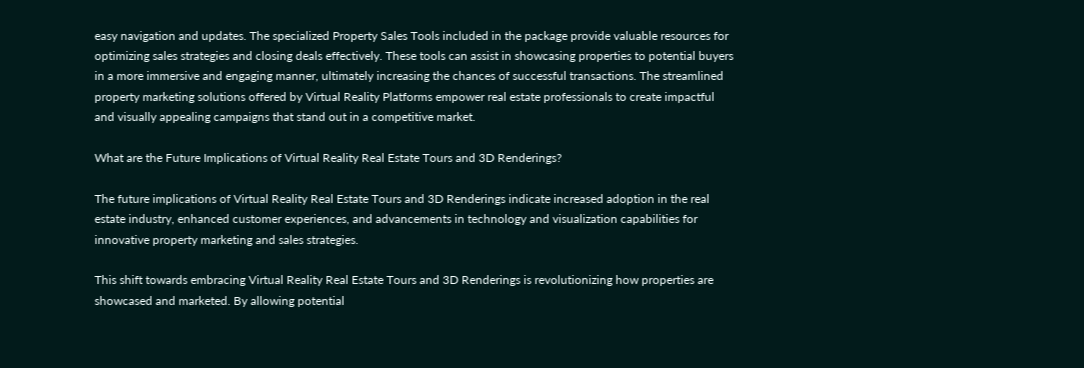easy navigation and updates. The specialized Property Sales Tools included in the package provide valuable resources for optimizing sales strategies and closing deals effectively. These tools can assist in showcasing properties to potential buyers in a more immersive and engaging manner, ultimately increasing the chances of successful transactions. The streamlined property marketing solutions offered by Virtual Reality Platforms empower real estate professionals to create impactful and visually appealing campaigns that stand out in a competitive market.

What are the Future Implications of Virtual Reality Real Estate Tours and 3D Renderings?

The future implications of Virtual Reality Real Estate Tours and 3D Renderings indicate increased adoption in the real estate industry, enhanced customer experiences, and advancements in technology and visualization capabilities for innovative property marketing and sales strategies.

This shift towards embracing Virtual Reality Real Estate Tours and 3D Renderings is revolutionizing how properties are showcased and marketed. By allowing potential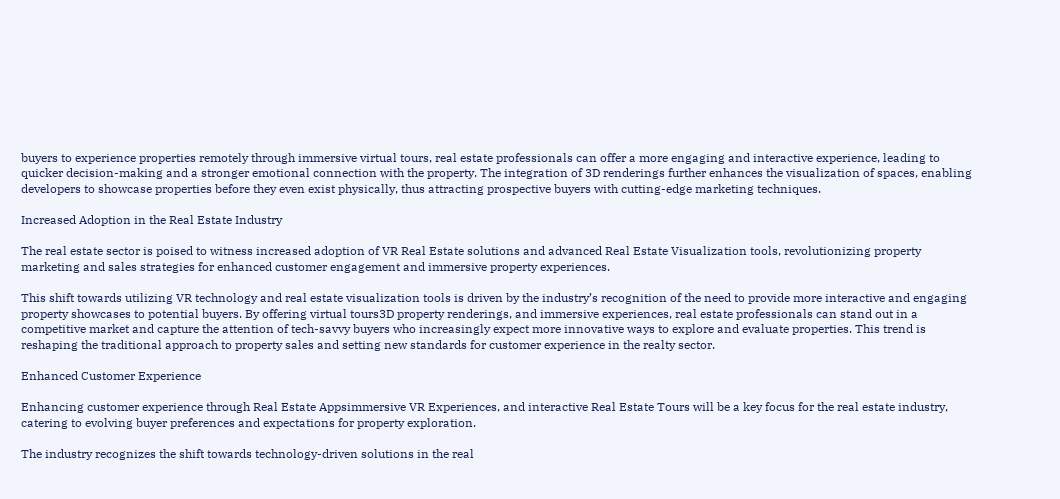buyers to experience properties remotely through immersive virtual tours, real estate professionals can offer a more engaging and interactive experience, leading to quicker decision-making and a stronger emotional connection with the property. The integration of 3D renderings further enhances the visualization of spaces, enabling developers to showcase properties before they even exist physically, thus attracting prospective buyers with cutting-edge marketing techniques.

Increased Adoption in the Real Estate Industry

The real estate sector is poised to witness increased adoption of VR Real Estate solutions and advanced Real Estate Visualization tools, revolutionizing property marketing and sales strategies for enhanced customer engagement and immersive property experiences.

This shift towards utilizing VR technology and real estate visualization tools is driven by the industry’s recognition of the need to provide more interactive and engaging property showcases to potential buyers. By offering virtual tours3D property renderings, and immersive experiences, real estate professionals can stand out in a competitive market and capture the attention of tech-savvy buyers who increasingly expect more innovative ways to explore and evaluate properties. This trend is reshaping the traditional approach to property sales and setting new standards for customer experience in the realty sector.

Enhanced Customer Experience

Enhancing customer experience through Real Estate Appsimmersive VR Experiences, and interactive Real Estate Tours will be a key focus for the real estate industry, catering to evolving buyer preferences and expectations for property exploration.

The industry recognizes the shift towards technology-driven solutions in the real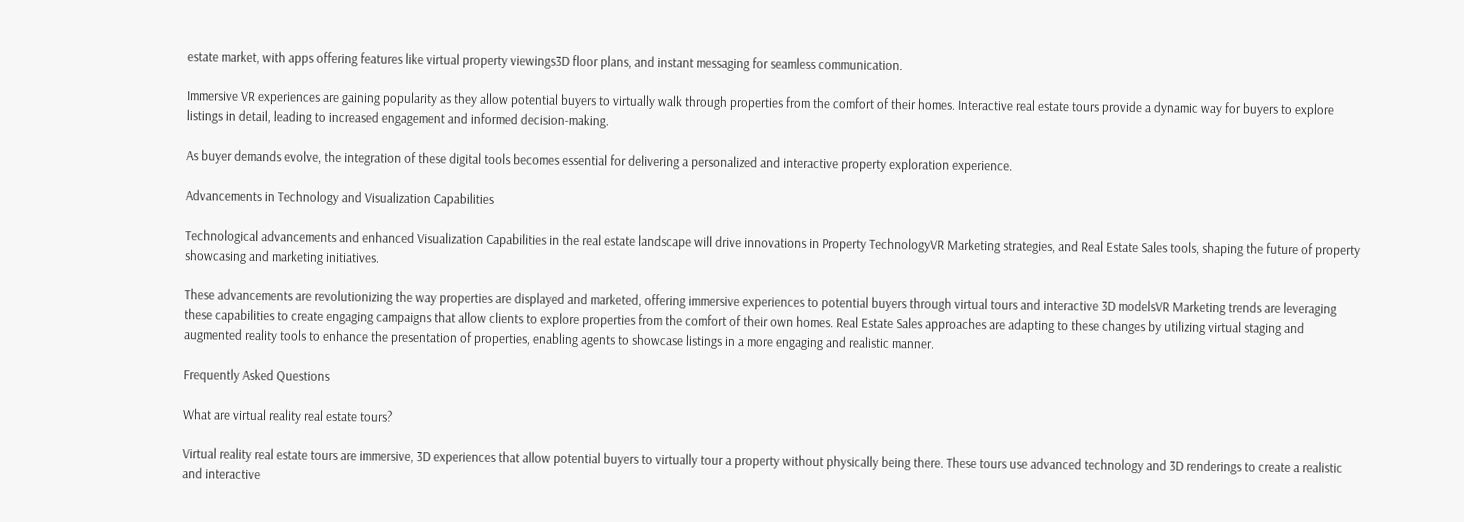estate market, with apps offering features like virtual property viewings3D floor plans, and instant messaging for seamless communication.

Immersive VR experiences are gaining popularity as they allow potential buyers to virtually walk through properties from the comfort of their homes. Interactive real estate tours provide a dynamic way for buyers to explore listings in detail, leading to increased engagement and informed decision-making.

As buyer demands evolve, the integration of these digital tools becomes essential for delivering a personalized and interactive property exploration experience.

Advancements in Technology and Visualization Capabilities

Technological advancements and enhanced Visualization Capabilities in the real estate landscape will drive innovations in Property TechnologyVR Marketing strategies, and Real Estate Sales tools, shaping the future of property showcasing and marketing initiatives.

These advancements are revolutionizing the way properties are displayed and marketed, offering immersive experiences to potential buyers through virtual tours and interactive 3D modelsVR Marketing trends are leveraging these capabilities to create engaging campaigns that allow clients to explore properties from the comfort of their own homes. Real Estate Sales approaches are adapting to these changes by utilizing virtual staging and augmented reality tools to enhance the presentation of properties, enabling agents to showcase listings in a more engaging and realistic manner.

Frequently Asked Questions

What are virtual reality real estate tours?

Virtual reality real estate tours are immersive, 3D experiences that allow potential buyers to virtually tour a property without physically being there. These tours use advanced technology and 3D renderings to create a realistic and interactive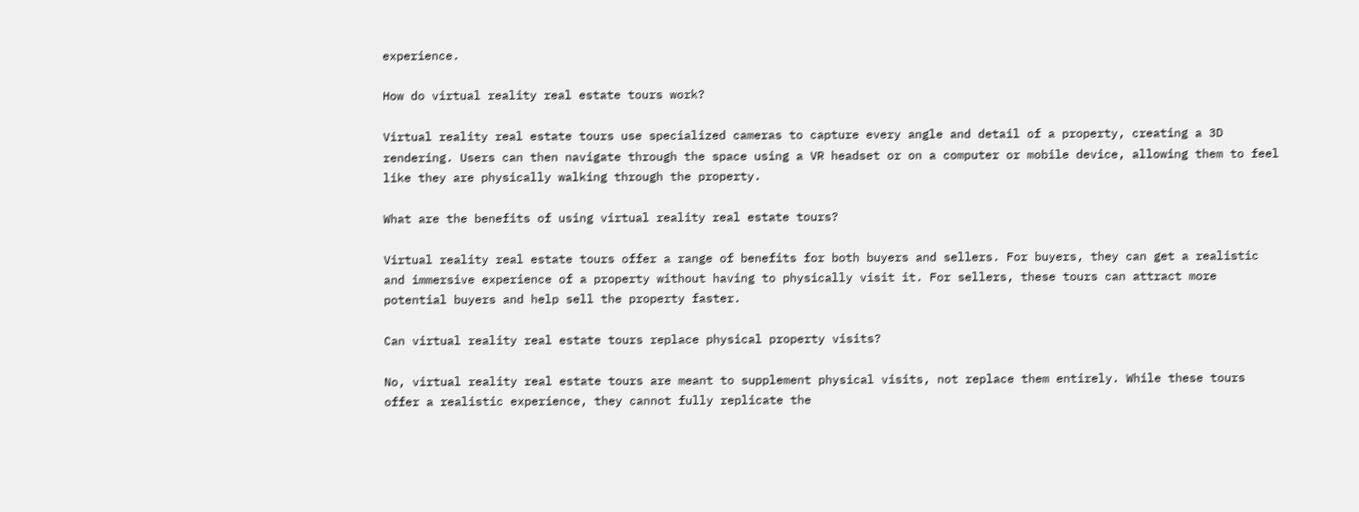experience.

How do virtual reality real estate tours work?

Virtual reality real estate tours use specialized cameras to capture every angle and detail of a property, creating a 3D rendering. Users can then navigate through the space using a VR headset or on a computer or mobile device, allowing them to feel like they are physically walking through the property.

What are the benefits of using virtual reality real estate tours?

Virtual reality real estate tours offer a range of benefits for both buyers and sellers. For buyers, they can get a realistic and immersive experience of a property without having to physically visit it. For sellers, these tours can attract more potential buyers and help sell the property faster.

Can virtual reality real estate tours replace physical property visits?

No, virtual reality real estate tours are meant to supplement physical visits, not replace them entirely. While these tours offer a realistic experience, they cannot fully replicate the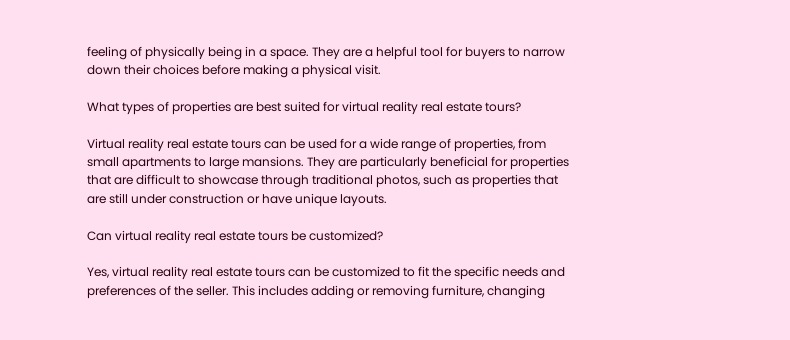feeling of physically being in a space. They are a helpful tool for buyers to narrow down their choices before making a physical visit.

What types of properties are best suited for virtual reality real estate tours?

Virtual reality real estate tours can be used for a wide range of properties, from small apartments to large mansions. They are particularly beneficial for properties that are difficult to showcase through traditional photos, such as properties that are still under construction or have unique layouts.

Can virtual reality real estate tours be customized?

Yes, virtual reality real estate tours can be customized to fit the specific needs and preferences of the seller. This includes adding or removing furniture, changing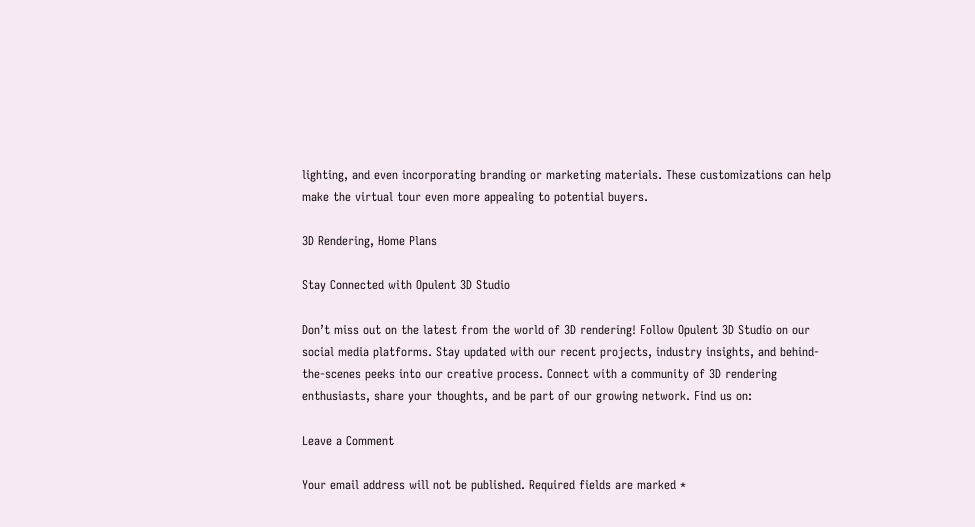lighting, and even incorporating branding or marketing materials. These customizations can help make the virtual tour even more appealing to potential buyers.

3D Rendering, Home Plans

Stay Connected with Opulent 3D Studio

Don’t miss out on the latest from the world of 3D rendering! Follow Opulent 3D Studio on our social media platforms. Stay updated with our recent projects, industry insights, and behind-the-scenes peeks into our creative process. Connect with a community of 3D rendering enthusiasts, share your thoughts, and be part of our growing network. Find us on:

Leave a Comment

Your email address will not be published. Required fields are marked *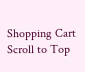Shopping Cart
Scroll to Top